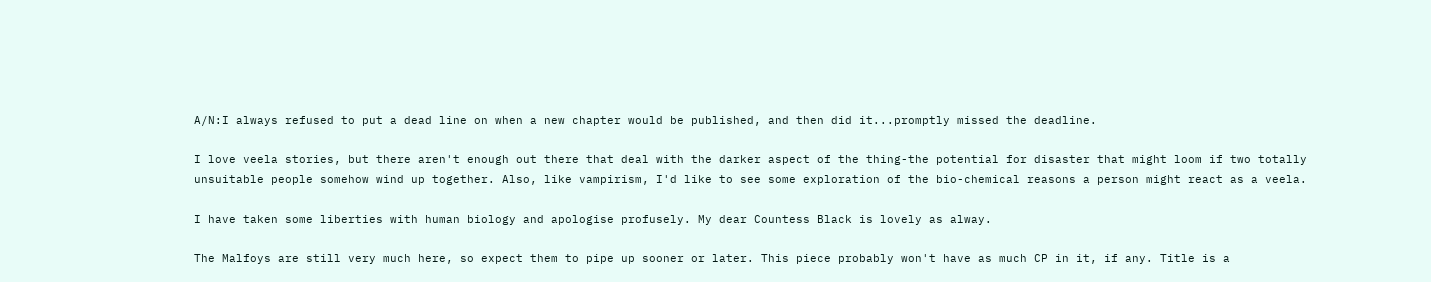A/N:I always refused to put a dead line on when a new chapter would be published, and then did it...promptly missed the deadline.

I love veela stories, but there aren't enough out there that deal with the darker aspect of the thing-the potential for disaster that might loom if two totally unsuitable people somehow wind up together. Also, like vampirism, I'd like to see some exploration of the bio-chemical reasons a person might react as a veela.

I have taken some liberties with human biology and apologise profusely. My dear Countess Black is lovely as alway.

The Malfoys are still very much here, so expect them to pipe up sooner or later. This piece probably won't have as much CP in it, if any. Title is a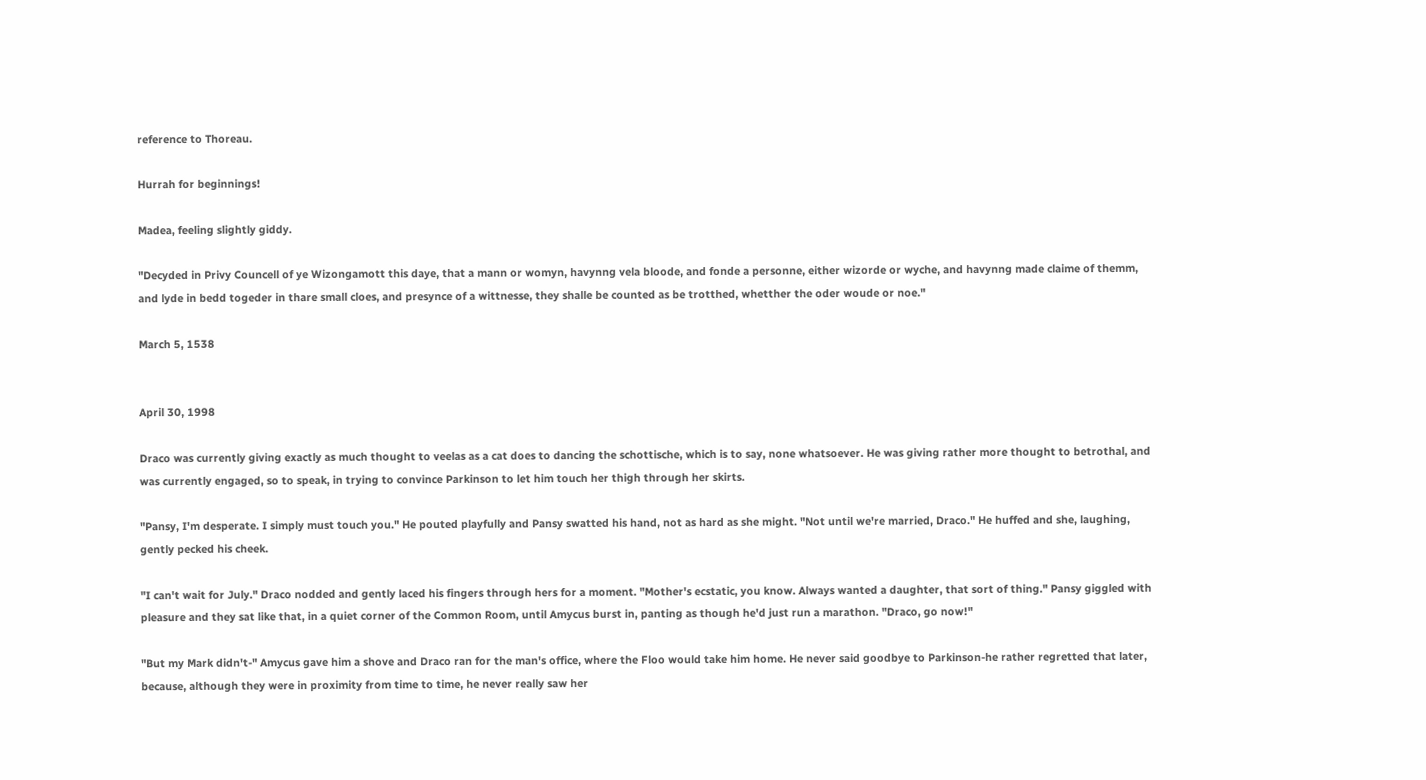reference to Thoreau.

Hurrah for beginnings!

Madea, feeling slightly giddy.

"Decyded in Privy Councell of ye Wizongamott this daye, that a mann or womyn, havynng vela bloode, and fonde a personne, either wizorde or wyche, and havynng made claime of themm, and lyde in bedd togeder in thare small cloes, and presynce of a wittnesse, they shalle be counted as be trotthed, whetther the oder woude or noe."

March 5, 1538


April 30, 1998

Draco was currently giving exactly as much thought to veelas as a cat does to dancing the schottische, which is to say, none whatsoever. He was giving rather more thought to betrothal, and was currently engaged, so to speak, in trying to convince Parkinson to let him touch her thigh through her skirts.

"Pansy, I'm desperate. I simply must touch you." He pouted playfully and Pansy swatted his hand, not as hard as she might. "Not until we're married, Draco." He huffed and she, laughing, gently pecked his cheek.

"I can't wait for July." Draco nodded and gently laced his fingers through hers for a moment. "Mother's ecstatic, you know. Always wanted a daughter, that sort of thing." Pansy giggled with pleasure and they sat like that, in a quiet corner of the Common Room, until Amycus burst in, panting as though he'd just run a marathon. "Draco, go now!"

"But my Mark didn't-" Amycus gave him a shove and Draco ran for the man's office, where the Floo would take him home. He never said goodbye to Parkinson-he rather regretted that later, because, although they were in proximity from time to time, he never really saw her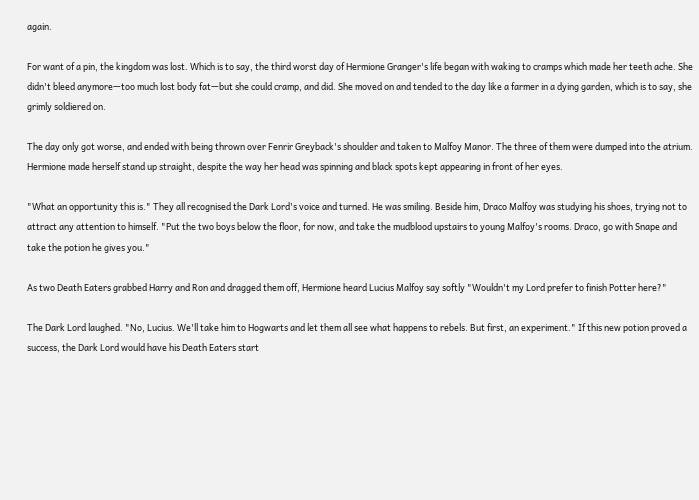again.

For want of a pin, the kingdom was lost. Which is to say, the third worst day of Hermione Granger's life began with waking to cramps which made her teeth ache. She didn't bleed anymore—too much lost body fat—but she could cramp, and did. She moved on and tended to the day like a farmer in a dying garden, which is to say, she grimly soldiered on.

The day only got worse, and ended with being thrown over Fenrir Greyback's shoulder and taken to Malfoy Manor. The three of them were dumped into the atrium. Hermione made herself stand up straight, despite the way her head was spinning and black spots kept appearing in front of her eyes.

"What an opportunity this is." They all recognised the Dark Lord's voice and turned. He was smiling. Beside him, Draco Malfoy was studying his shoes, trying not to attract any attention to himself. "Put the two boys below the floor, for now, and take the mudblood upstairs to young Malfoy's rooms. Draco, go with Snape and take the potion he gives you."

As two Death Eaters grabbed Harry and Ron and dragged them off, Hermione heard Lucius Malfoy say softly "Wouldn't my Lord prefer to finish Potter here?"

The Dark Lord laughed. "No, Lucius. We'll take him to Hogwarts and let them all see what happens to rebels. But first, an experiment." If this new potion proved a success, the Dark Lord would have his Death Eaters start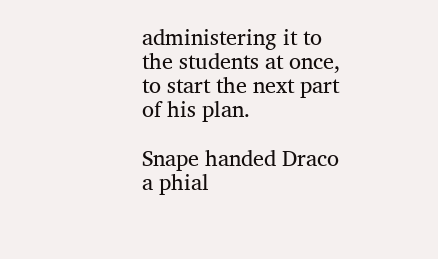administering it to the students at once, to start the next part of his plan.

Snape handed Draco a phial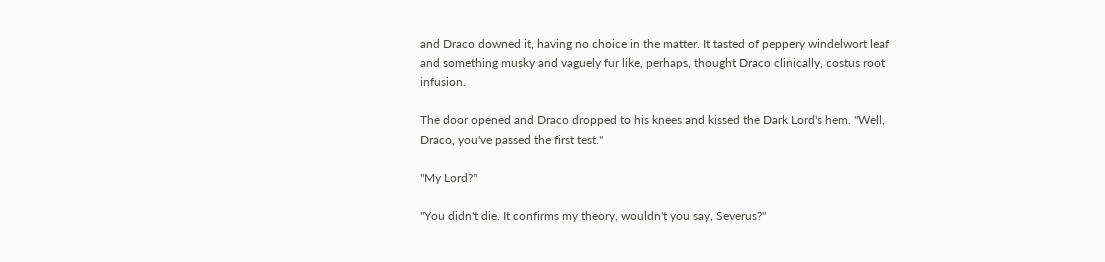and Draco downed it, having no choice in the matter. It tasted of peppery windelwort leaf and something musky and vaguely fur like, perhaps, thought Draco clinically, costus root infusion.

The door opened and Draco dropped to his knees and kissed the Dark Lord's hem. "Well, Draco, you've passed the first test."

"My Lord?"

"You didn't die. It confirms my theory, wouldn't you say, Severus?"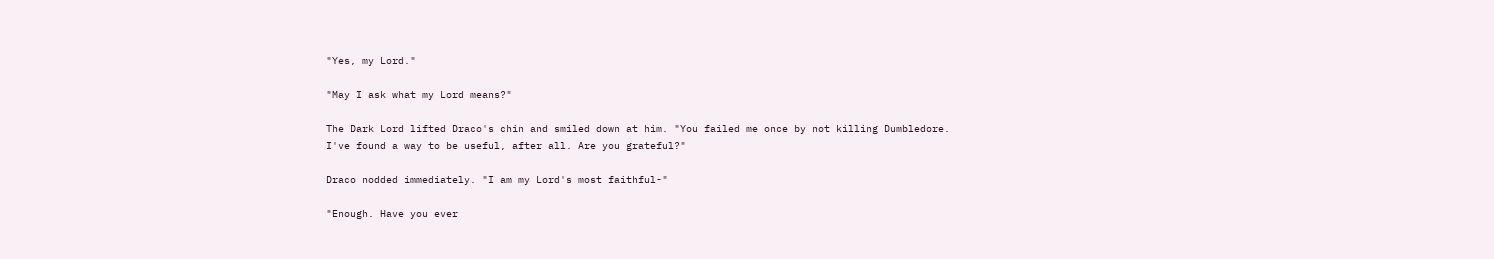"Yes, my Lord."

"May I ask what my Lord means?"

The Dark Lord lifted Draco's chin and smiled down at him. "You failed me once by not killing Dumbledore. I've found a way to be useful, after all. Are you grateful?"

Draco nodded immediately. "I am my Lord's most faithful-"

"Enough. Have you ever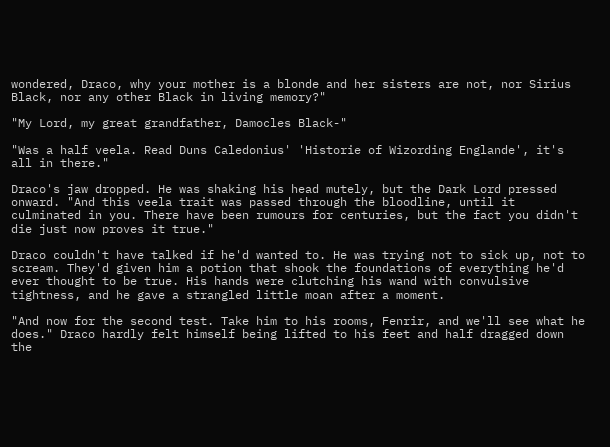wondered, Draco, why your mother is a blonde and her sisters are not, nor Sirius Black, nor any other Black in living memory?"

"My Lord, my great grandfather, Damocles Black-"

"Was a half veela. Read Duns Caledonius' 'Historie of Wizording Englande', it's all in there."

Draco's jaw dropped. He was shaking his head mutely, but the Dark Lord pressed onward. "And this veela trait was passed through the bloodline, until it culminated in you. There have been rumours for centuries, but the fact you didn't die just now proves it true."

Draco couldn't have talked if he'd wanted to. He was trying not to sick up, not to scream. They'd given him a potion that shook the foundations of everything he'd ever thought to be true. His hands were clutching his wand with convulsive tightness, and he gave a strangled little moan after a moment.

"And now for the second test. Take him to his rooms, Fenrir, and we'll see what he does." Draco hardly felt himself being lifted to his feet and half dragged down the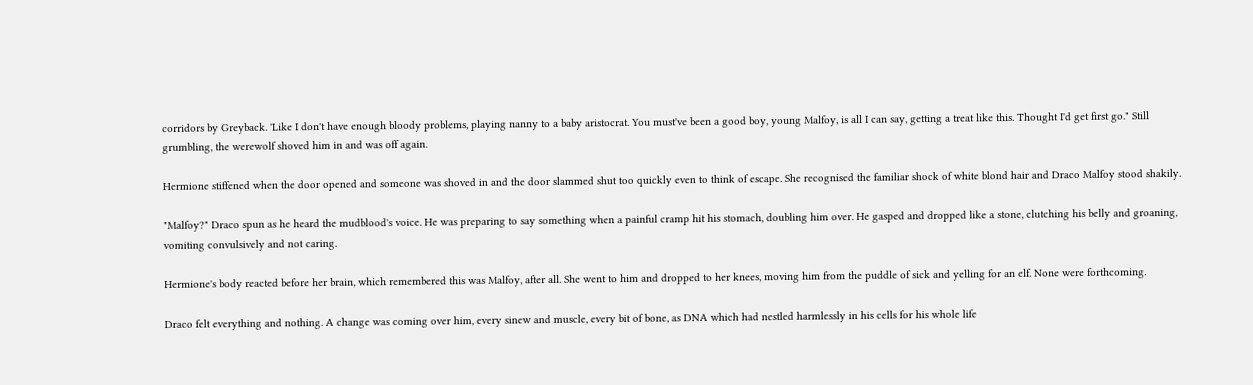corridors by Greyback. 'Like I don't have enough bloody problems, playing nanny to a baby aristocrat. You must've been a good boy, young Malfoy, is all I can say, getting a treat like this. Thought I'd get first go." Still grumbling, the werewolf shoved him in and was off again.

Hermione stiffened when the door opened and someone was shoved in and the door slammed shut too quickly even to think of escape. She recognised the familiar shock of white blond hair and Draco Malfoy stood shakily.

"Malfoy?" Draco spun as he heard the mudblood's voice. He was preparing to say something when a painful cramp hit his stomach, doubling him over. He gasped and dropped like a stone, clutching his belly and groaning, vomiting convulsively and not caring.

Hermione's body reacted before her brain, which remembered this was Malfoy, after all. She went to him and dropped to her knees, moving him from the puddle of sick and yelling for an elf. None were forthcoming.

Draco felt everything and nothing. A change was coming over him, every sinew and muscle, every bit of bone, as DNA which had nestled harmlessly in his cells for his whole life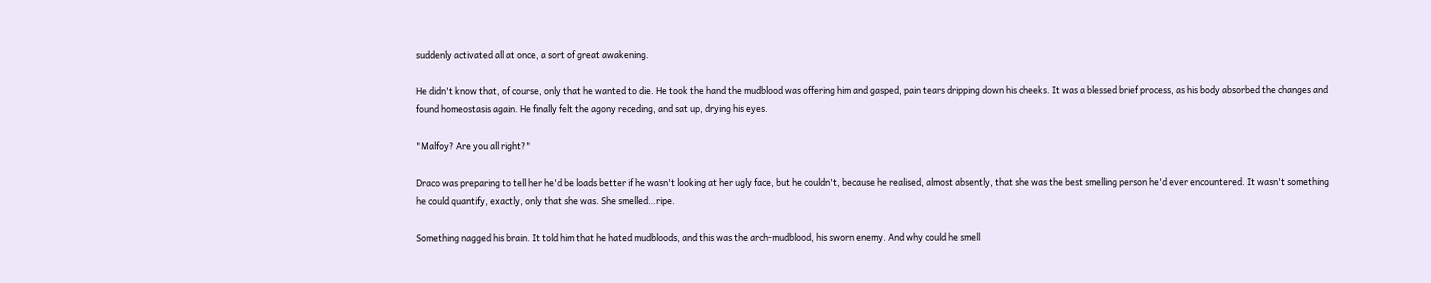suddenly activated all at once, a sort of great awakening.

He didn't know that, of course, only that he wanted to die. He took the hand the mudblood was offering him and gasped, pain tears dripping down his cheeks. It was a blessed brief process, as his body absorbed the changes and found homeostasis again. He finally felt the agony receding, and sat up, drying his eyes.

"Malfoy? Are you all right?"

Draco was preparing to tell her he'd be loads better if he wasn't looking at her ugly face, but he couldn't, because he realised, almost absently, that she was the best smelling person he'd ever encountered. It wasn't something he could quantify, exactly, only that she was. She smelled…ripe.

Something nagged his brain. It told him that he hated mudbloods, and this was the arch-mudblood, his sworn enemy. And why could he smell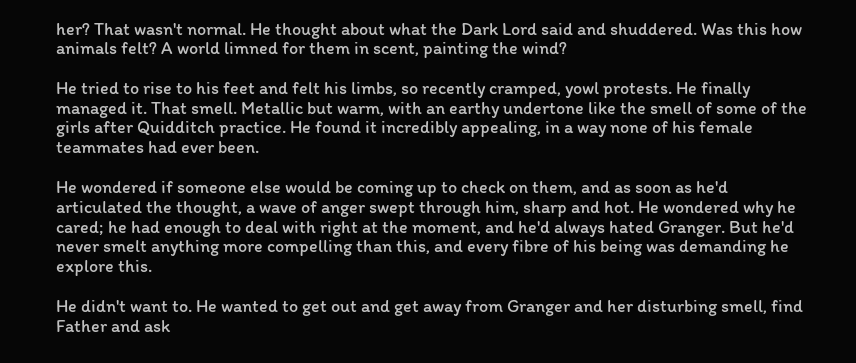her? That wasn't normal. He thought about what the Dark Lord said and shuddered. Was this how animals felt? A world limned for them in scent, painting the wind?

He tried to rise to his feet and felt his limbs, so recently cramped, yowl protests. He finally managed it. That smell. Metallic but warm, with an earthy undertone like the smell of some of the girls after Quidditch practice. He found it incredibly appealing, in a way none of his female teammates had ever been.

He wondered if someone else would be coming up to check on them, and as soon as he'd articulated the thought, a wave of anger swept through him, sharp and hot. He wondered why he cared; he had enough to deal with right at the moment, and he'd always hated Granger. But he'd never smelt anything more compelling than this, and every fibre of his being was demanding he explore this.

He didn't want to. He wanted to get out and get away from Granger and her disturbing smell, find Father and ask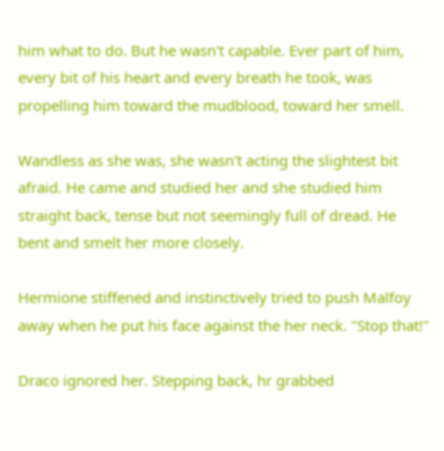him what to do. But he wasn't capable. Ever part of him, every bit of his heart and every breath he took, was propelling him toward the mudblood, toward her smell.

Wandless as she was, she wasn't acting the slightest bit afraid. He came and studied her and she studied him straight back, tense but not seemingly full of dread. He bent and smelt her more closely.

Hermione stiffened and instinctively tried to push Malfoy away when he put his face against the her neck. "Stop that!"

Draco ignored her. Stepping back, hr grabbed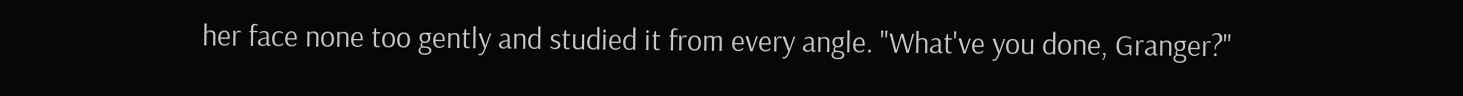her face none too gently and studied it from every angle. "What've you done, Granger?"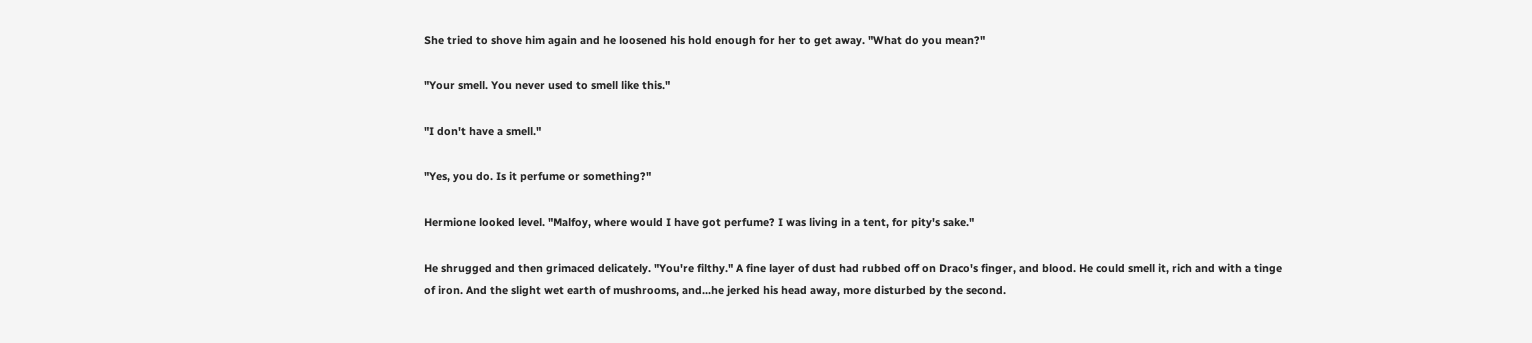She tried to shove him again and he loosened his hold enough for her to get away. "What do you mean?"

"Your smell. You never used to smell like this."

"I don't have a smell."

"Yes, you do. Is it perfume or something?"

Hermione looked level. "Malfoy, where would I have got perfume? I was living in a tent, for pity's sake."

He shrugged and then grimaced delicately. "You're filthy." A fine layer of dust had rubbed off on Draco's finger, and blood. He could smell it, rich and with a tinge of iron. And the slight wet earth of mushrooms, and...he jerked his head away, more disturbed by the second.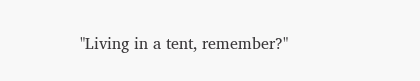"Living in a tent, remember?"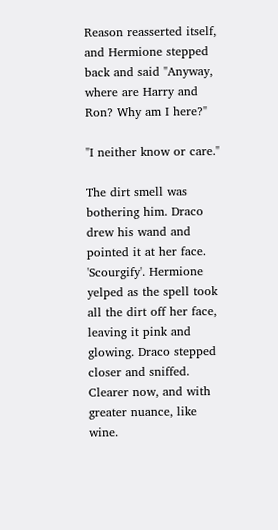Reason reasserted itself, and Hermione stepped back and said "Anyway, where are Harry and Ron? Why am I here?"

"I neither know or care."

The dirt smell was bothering him. Draco drew his wand and pointed it at her face. 'Scourgify'. Hermione yelped as the spell took all the dirt off her face, leaving it pink and glowing. Draco stepped closer and sniffed. Clearer now, and with greater nuance, like wine.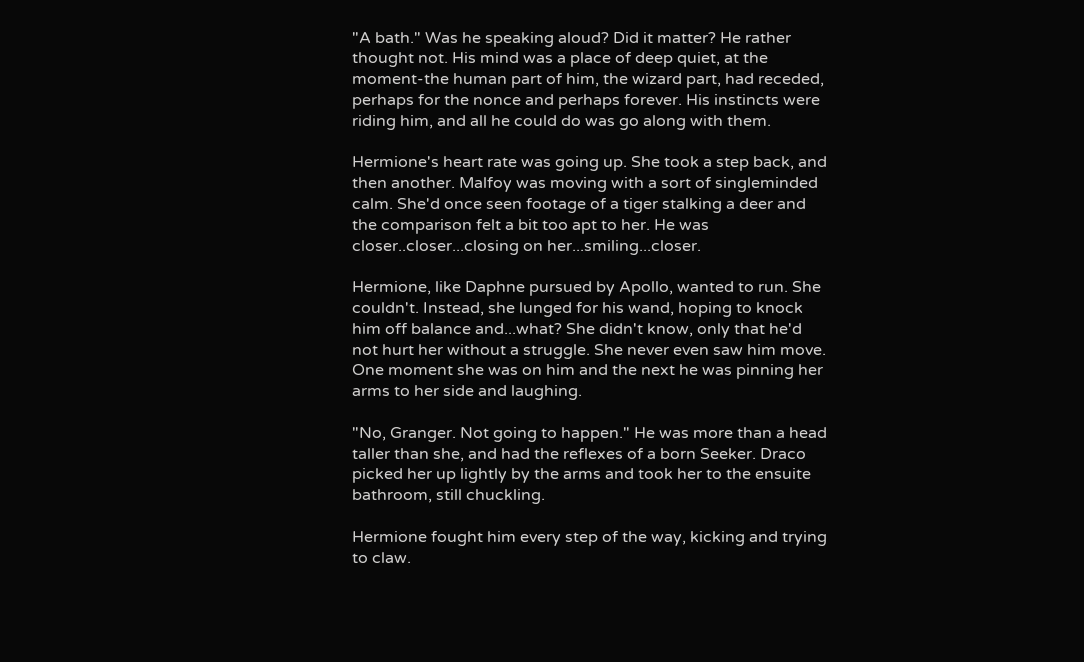"A bath." Was he speaking aloud? Did it matter? He rather thought not. His mind was a place of deep quiet, at the moment-the human part of him, the wizard part, had receded, perhaps for the nonce and perhaps forever. His instincts were riding him, and all he could do was go along with them.

Hermione's heart rate was going up. She took a step back, and then another. Malfoy was moving with a sort of singleminded calm. She'd once seen footage of a tiger stalking a deer and the comparison felt a bit too apt to her. He was closer..closer...closing on her...smiling...closer.

Hermione, like Daphne pursued by Apollo, wanted to run. She couldn't. Instead, she lunged for his wand, hoping to knock him off balance and...what? She didn't know, only that he'd not hurt her without a struggle. She never even saw him move. One moment she was on him and the next he was pinning her arms to her side and laughing.

"No, Granger. Not going to happen." He was more than a head taller than she, and had the reflexes of a born Seeker. Draco picked her up lightly by the arms and took her to the ensuite bathroom, still chuckling.

Hermione fought him every step of the way, kicking and trying to claw.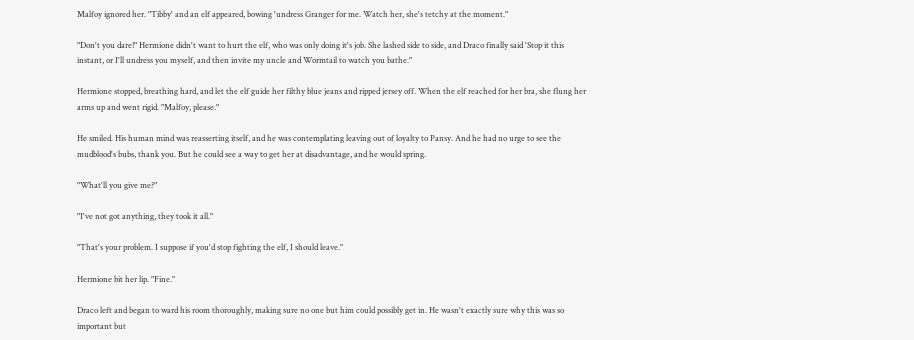Malfoy ignored her. "Tibby' and an elf appeared, bowing 'undress Granger for me. Watch her, she's tetchy at the moment."

"Don't you dare!" Hermione didn't want to hurt the elf, who was only doing it's job. She lashed side to side, and Draco finally said 'Stop it this instant, or I'll undress you myself, and then invite my uncle and Wormtail to watch you bathe."

Hermione stopped, breathing hard, and let the elf guide her filthy blue jeans and ripped jersey off. When the elf reached for her bra, she flung her arms up and went rigid. "Malfoy, please."

He smiled. His human mind was reasserting itself, and he was contemplating leaving out of loyalty to Pansy. And he had no urge to see the mudblood's bubs, thank you. But he could see a way to get her at disadvantage, and he would spring.

"What'll you give me?"

"I've not got anything, they took it all."

"That's your problem. I suppose if you'd stop fighting the elf, I should leave."

Hermione bit her lip. "Fine."

Draco left and began to ward his room thoroughly, making sure no one but him could possibly get in. He wasn't exactly sure why this was so important but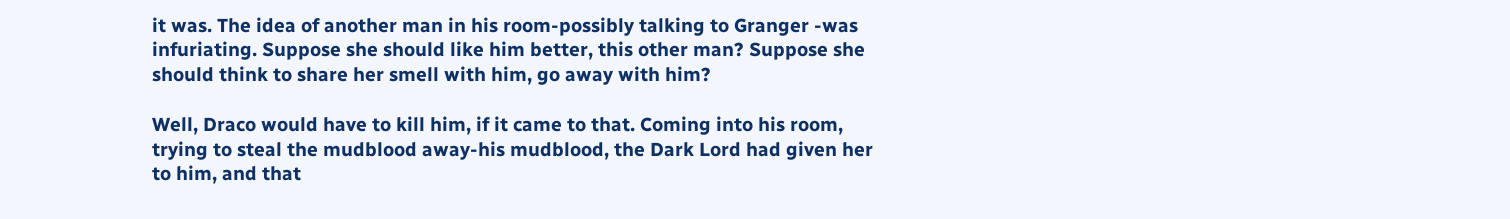it was. The idea of another man in his room-possibly talking to Granger -was infuriating. Suppose she should like him better, this other man? Suppose she should think to share her smell with him, go away with him?

Well, Draco would have to kill him, if it came to that. Coming into his room, trying to steal the mudblood away-his mudblood, the Dark Lord had given her to him, and that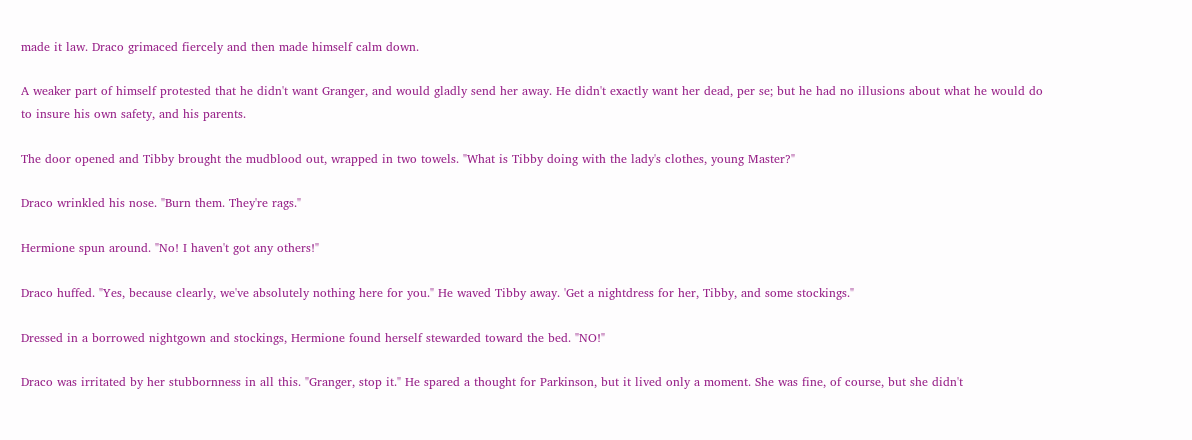made it law. Draco grimaced fiercely and then made himself calm down.

A weaker part of himself protested that he didn't want Granger, and would gladly send her away. He didn't exactly want her dead, per se; but he had no illusions about what he would do to insure his own safety, and his parents.

The door opened and Tibby brought the mudblood out, wrapped in two towels. "What is Tibby doing with the lady's clothes, young Master?"

Draco wrinkled his nose. "Burn them. They're rags."

Hermione spun around. "No! I haven't got any others!"

Draco huffed. "Yes, because clearly, we've absolutely nothing here for you." He waved Tibby away. 'Get a nightdress for her, Tibby, and some stockings."

Dressed in a borrowed nightgown and stockings, Hermione found herself stewarded toward the bed. "NO!"

Draco was irritated by her stubbornness in all this. "Granger, stop it." He spared a thought for Parkinson, but it lived only a moment. She was fine, of course, but she didn't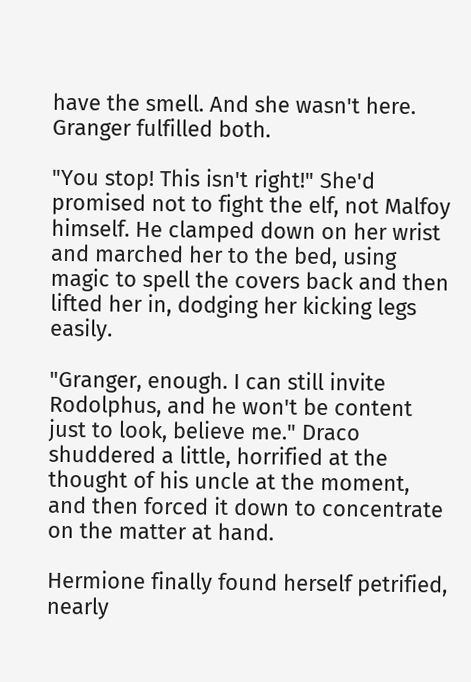have the smell. And she wasn't here. Granger fulfilled both.

"You stop! This isn't right!" She'd promised not to fight the elf, not Malfoy himself. He clamped down on her wrist and marched her to the bed, using magic to spell the covers back and then lifted her in, dodging her kicking legs easily.

"Granger, enough. I can still invite Rodolphus, and he won't be content just to look, believe me." Draco shuddered a little, horrified at the thought of his uncle at the moment, and then forced it down to concentrate on the matter at hand.

Hermione finally found herself petrified, nearly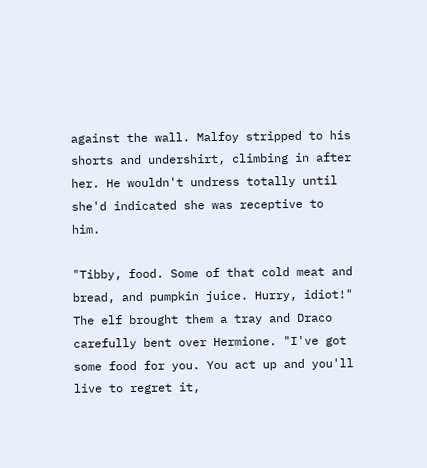against the wall. Malfoy stripped to his shorts and undershirt, climbing in after her. He wouldn't undress totally until she'd indicated she was receptive to him.

"Tibby, food. Some of that cold meat and bread, and pumpkin juice. Hurry, idiot!" The elf brought them a tray and Draco carefully bent over Hermione. "I've got some food for you. You act up and you'll live to regret it,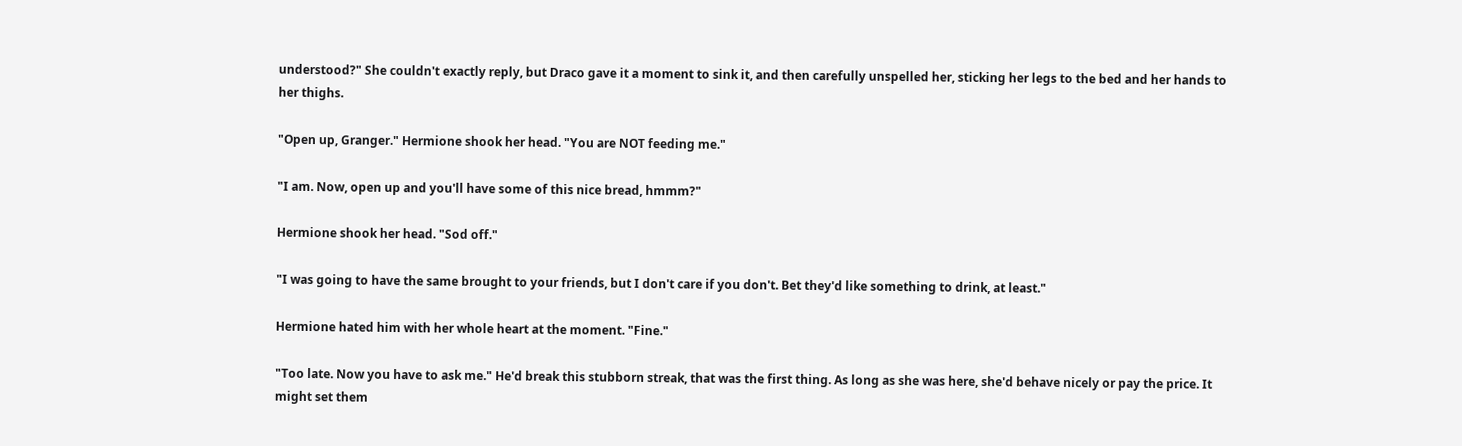understood?" She couldn't exactly reply, but Draco gave it a moment to sink it, and then carefully unspelled her, sticking her legs to the bed and her hands to her thighs.

"Open up, Granger." Hermione shook her head. "You are NOT feeding me."

"I am. Now, open up and you'll have some of this nice bread, hmmm?"

Hermione shook her head. "Sod off."

"I was going to have the same brought to your friends, but I don't care if you don't. Bet they'd like something to drink, at least."

Hermione hated him with her whole heart at the moment. "Fine."

"Too late. Now you have to ask me." He'd break this stubborn streak, that was the first thing. As long as she was here, she'd behave nicely or pay the price. It might set them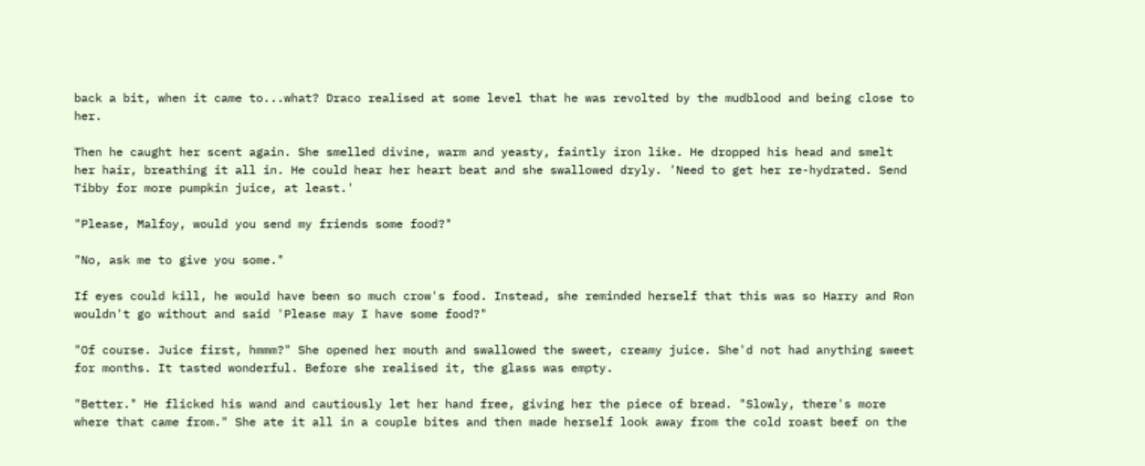back a bit, when it came to...what? Draco realised at some level that he was revolted by the mudblood and being close to her.

Then he caught her scent again. She smelled divine, warm and yeasty, faintly iron like. He dropped his head and smelt her hair, breathing it all in. He could hear her heart beat and she swallowed dryly. 'Need to get her re-hydrated. Send Tibby for more pumpkin juice, at least.'

"Please, Malfoy, would you send my friends some food?"

"No, ask me to give you some."

If eyes could kill, he would have been so much crow's food. Instead, she reminded herself that this was so Harry and Ron wouldn't go without and said 'Please may I have some food?"

"Of course. Juice first, hmmm?" She opened her mouth and swallowed the sweet, creamy juice. She'd not had anything sweet for months. It tasted wonderful. Before she realised it, the glass was empty.

"Better." He flicked his wand and cautiously let her hand free, giving her the piece of bread. "Slowly, there's more where that came from." She ate it all in a couple bites and then made herself look away from the cold roast beef on the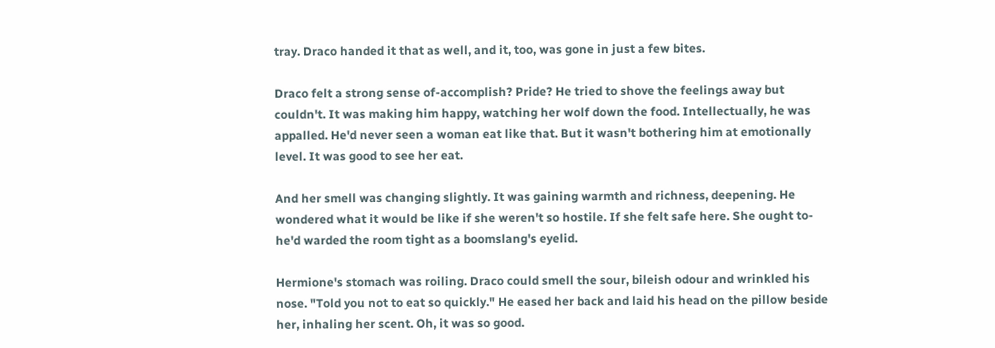tray. Draco handed it that as well, and it, too, was gone in just a few bites.

Draco felt a strong sense of-accomplish? Pride? He tried to shove the feelings away but couldn't. It was making him happy, watching her wolf down the food. Intellectually, he was appalled. He'd never seen a woman eat like that. But it wasn't bothering him at emotionally level. It was good to see her eat.

And her smell was changing slightly. It was gaining warmth and richness, deepening. He wondered what it would be like if she weren't so hostile. If she felt safe here. She ought to-he'd warded the room tight as a boomslang's eyelid.

Hermione's stomach was roiling. Draco could smell the sour, bileish odour and wrinkled his nose. "Told you not to eat so quickly." He eased her back and laid his head on the pillow beside her, inhaling her scent. Oh, it was so good.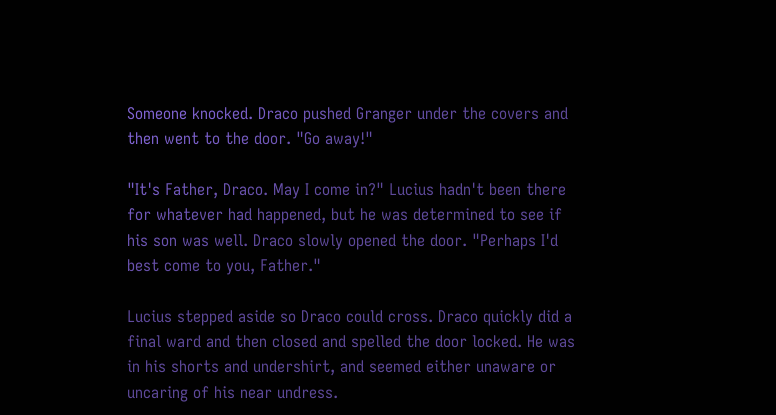Someone knocked. Draco pushed Granger under the covers and then went to the door. "Go away!"

"It's Father, Draco. May I come in?" Lucius hadn't been there for whatever had happened, but he was determined to see if his son was well. Draco slowly opened the door. "Perhaps I'd best come to you, Father."

Lucius stepped aside so Draco could cross. Draco quickly did a final ward and then closed and spelled the door locked. He was in his shorts and undershirt, and seemed either unaware or uncaring of his near undress.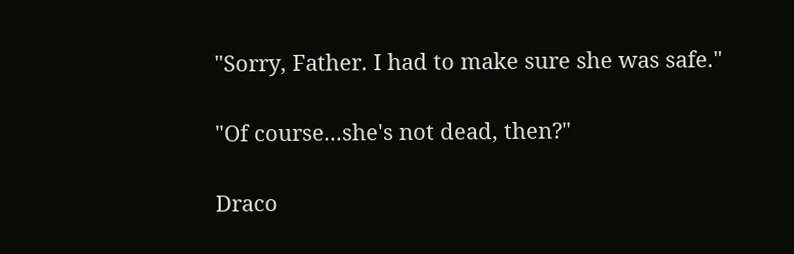"Sorry, Father. I had to make sure she was safe."

"Of course...she's not dead, then?"

Draco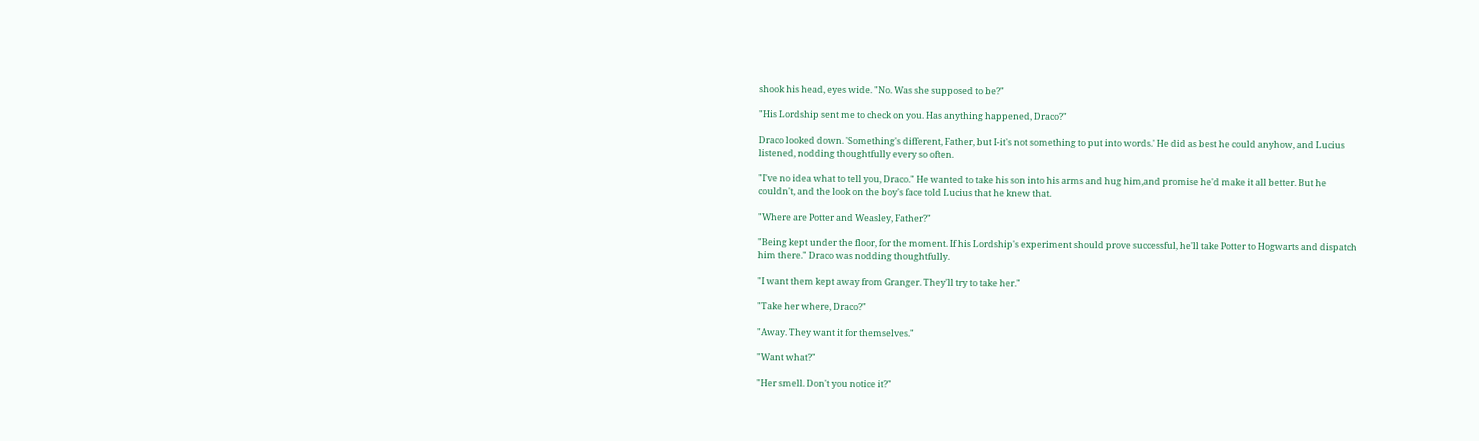shook his head, eyes wide. "No. Was she supposed to be?"

"His Lordship sent me to check on you. Has anything happened, Draco?"

Draco looked down. 'Something's different, Father, but I-it's not something to put into words.' He did as best he could anyhow, and Lucius listened, nodding thoughtfully every so often.

"I've no idea what to tell you, Draco." He wanted to take his son into his arms and hug him,and promise he'd make it all better. But he couldn't, and the look on the boy's face told Lucius that he knew that.

"Where are Potter and Weasley, Father?"

"Being kept under the floor, for the moment. If his Lordship's experiment should prove successful, he'll take Potter to Hogwarts and dispatch him there." Draco was nodding thoughtfully.

"I want them kept away from Granger. They'll try to take her."

"Take her where, Draco?"

"Away. They want it for themselves."

"Want what?"

"Her smell. Don't you notice it?"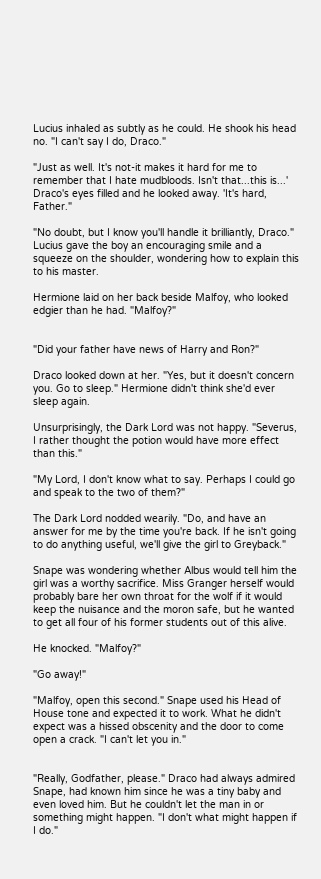Lucius inhaled as subtly as he could. He shook his head no. "I can't say I do, Draco."

"Just as well. It's not-it makes it hard for me to remember that I hate mudbloods. Isn't that...this is...' Draco's eyes filled and he looked away. 'It's hard, Father."

"No doubt, but I know you'll handle it brilliantly, Draco." Lucius gave the boy an encouraging smile and a squeeze on the shoulder, wondering how to explain this to his master.

Hermione laid on her back beside Malfoy, who looked edgier than he had. "Malfoy?"


"Did your father have news of Harry and Ron?"

Draco looked down at her. "Yes, but it doesn't concern you. Go to sleep." Hermione didn't think she'd ever sleep again.

Unsurprisingly, the Dark Lord was not happy. "Severus, I rather thought the potion would have more effect than this."

"My Lord, I don't know what to say. Perhaps I could go and speak to the two of them?"

The Dark Lord nodded wearily. "Do, and have an answer for me by the time you're back. If he isn't going to do anything useful, we'll give the girl to Greyback."

Snape was wondering whether Albus would tell him the girl was a worthy sacrifice. Miss Granger herself would probably bare her own throat for the wolf if it would keep the nuisance and the moron safe, but he wanted to get all four of his former students out of this alive.

He knocked. "Malfoy?"

"Go away!"

"Malfoy, open this second." Snape used his Head of House tone and expected it to work. What he didn't expect was a hissed obscenity and the door to come open a crack. "I can't let you in."


"Really, Godfather, please." Draco had always admired Snape, had known him since he was a tiny baby and even loved him. But he couldn't let the man in or something might happen. "I don't what might happen if I do."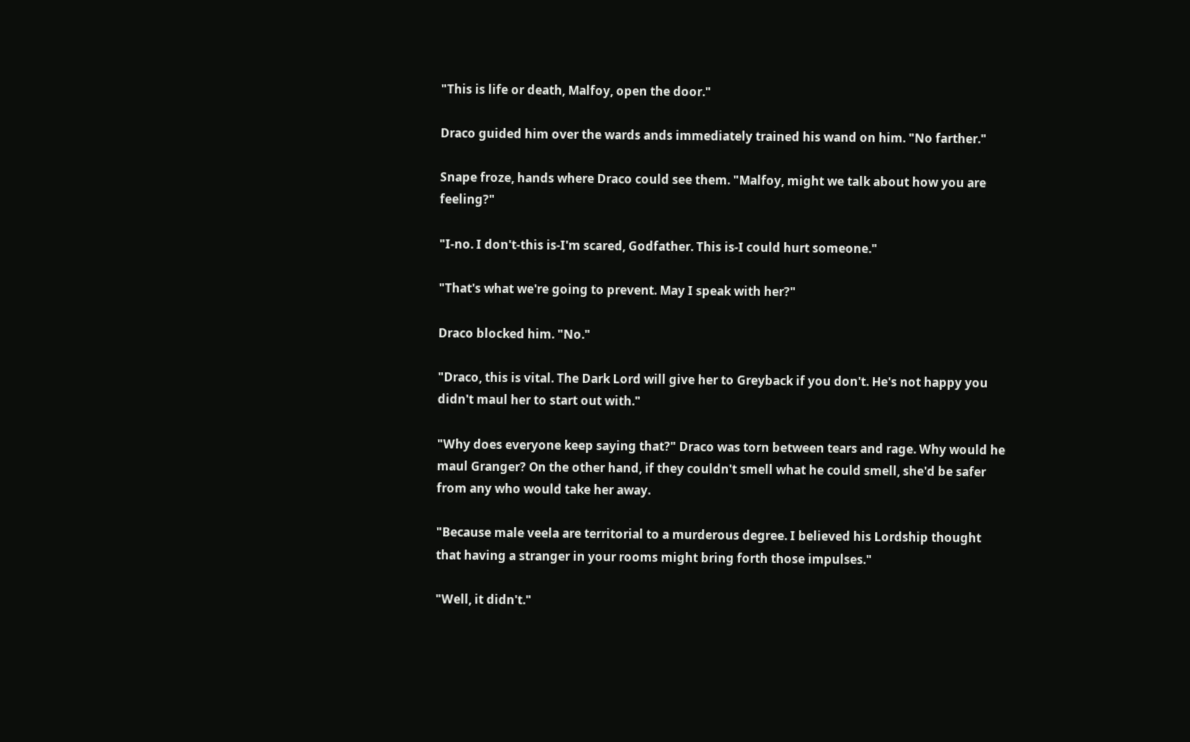"This is life or death, Malfoy, open the door."

Draco guided him over the wards ands immediately trained his wand on him. "No farther."

Snape froze, hands where Draco could see them. "Malfoy, might we talk about how you are feeling?"

"I-no. I don't-this is-I'm scared, Godfather. This is-I could hurt someone."

"That's what we're going to prevent. May I speak with her?"

Draco blocked him. "No."

"Draco, this is vital. The Dark Lord will give her to Greyback if you don't. He's not happy you didn't maul her to start out with."

"Why does everyone keep saying that?" Draco was torn between tears and rage. Why would he maul Granger? On the other hand, if they couldn't smell what he could smell, she'd be safer from any who would take her away.

"Because male veela are territorial to a murderous degree. I believed his Lordship thought that having a stranger in your rooms might bring forth those impulses."

"Well, it didn't."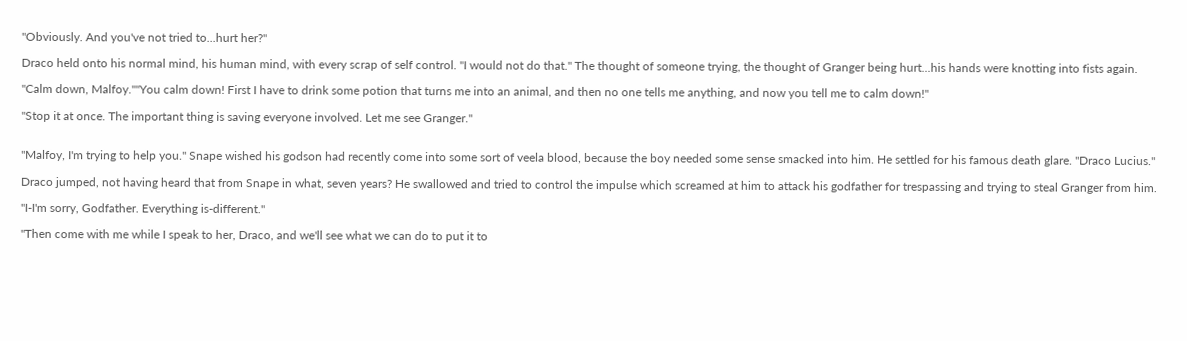"Obviously. And you've not tried to...hurt her?"

Draco held onto his normal mind, his human mind, with every scrap of self control. "I would not do that." The thought of someone trying, the thought of Granger being hurt...his hands were knotting into fists again.

"Calm down, Malfoy.""You calm down! First I have to drink some potion that turns me into an animal, and then no one tells me anything, and now you tell me to calm down!"

"Stop it at once. The important thing is saving everyone involved. Let me see Granger."


"Malfoy, I'm trying to help you." Snape wished his godson had recently come into some sort of veela blood, because the boy needed some sense smacked into him. He settled for his famous death glare. "Draco Lucius."

Draco jumped, not having heard that from Snape in what, seven years? He swallowed and tried to control the impulse which screamed at him to attack his godfather for trespassing and trying to steal Granger from him.

"I-I'm sorry, Godfather. Everything is-different."

"Then come with me while I speak to her, Draco, and we'll see what we can do to put it to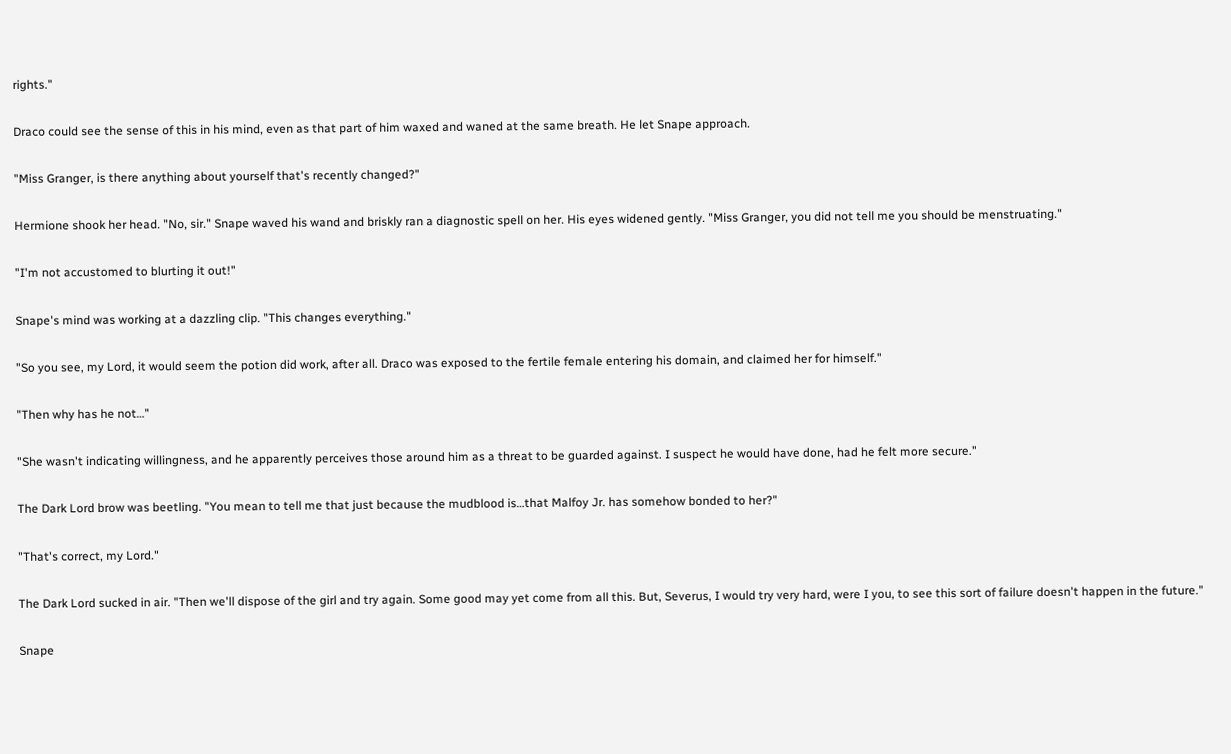rights."

Draco could see the sense of this in his mind, even as that part of him waxed and waned at the same breath. He let Snape approach.

"Miss Granger, is there anything about yourself that's recently changed?"

Hermione shook her head. "No, sir." Snape waved his wand and briskly ran a diagnostic spell on her. His eyes widened gently. "Miss Granger, you did not tell me you should be menstruating."

"I'm not accustomed to blurting it out!"

Snape's mind was working at a dazzling clip. "This changes everything."

"So you see, my Lord, it would seem the potion did work, after all. Draco was exposed to the fertile female entering his domain, and claimed her for himself."

"Then why has he not…"

"She wasn't indicating willingness, and he apparently perceives those around him as a threat to be guarded against. I suspect he would have done, had he felt more secure."

The Dark Lord brow was beetling. "You mean to tell me that just because the mudblood is…that Malfoy Jr. has somehow bonded to her?"

"That's correct, my Lord."

The Dark Lord sucked in air. "Then we'll dispose of the girl and try again. Some good may yet come from all this. But, Severus, I would try very hard, were I you, to see this sort of failure doesn't happen in the future."

Snape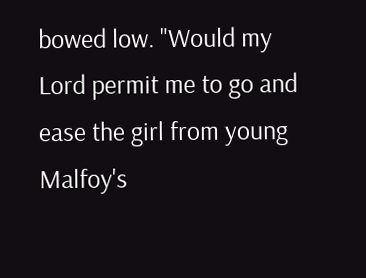bowed low. "Would my Lord permit me to go and ease the girl from young Malfoy's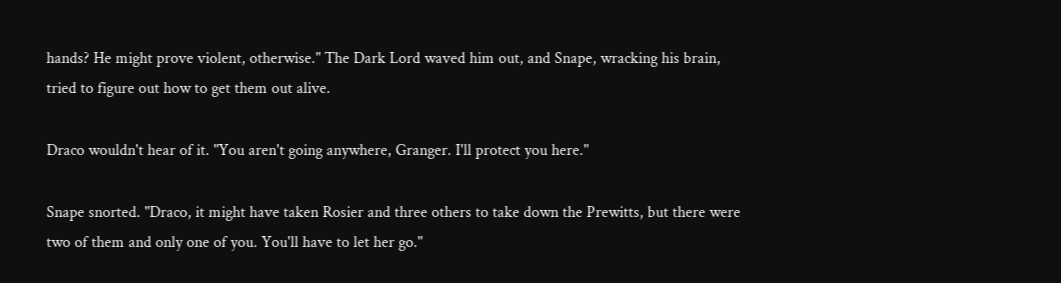hands? He might prove violent, otherwise." The Dark Lord waved him out, and Snape, wracking his brain, tried to figure out how to get them out alive.

Draco wouldn't hear of it. "You aren't going anywhere, Granger. I'll protect you here."

Snape snorted. "Draco, it might have taken Rosier and three others to take down the Prewitts, but there were two of them and only one of you. You'll have to let her go."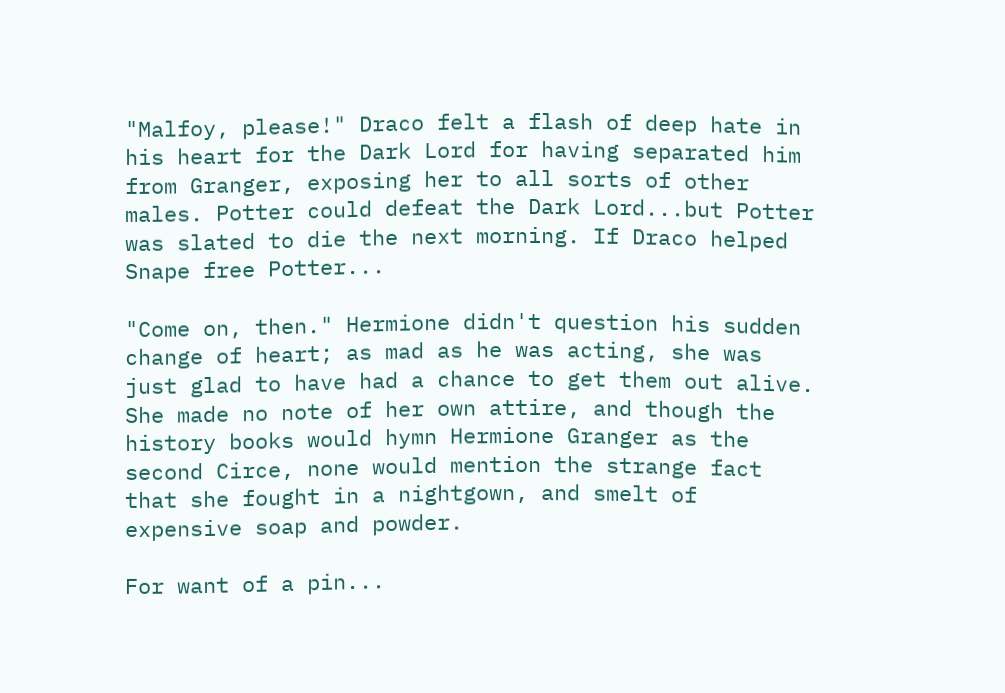"Malfoy, please!" Draco felt a flash of deep hate in his heart for the Dark Lord for having separated him from Granger, exposing her to all sorts of other males. Potter could defeat the Dark Lord...but Potter was slated to die the next morning. If Draco helped Snape free Potter...

"Come on, then." Hermione didn't question his sudden change of heart; as mad as he was acting, she was just glad to have had a chance to get them out alive. She made no note of her own attire, and though the history books would hymn Hermione Granger as the second Circe, none would mention the strange fact that she fought in a nightgown, and smelt of expensive soap and powder.

For want of a pin...